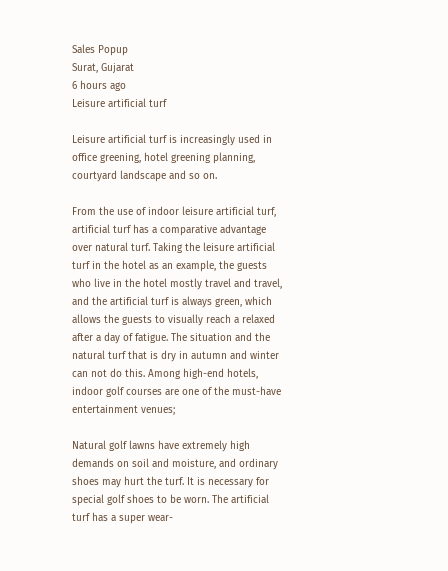Sales Popup
Surat, Gujarat
6 hours ago
Leisure artificial turf

Leisure artificial turf is increasingly used in office greening, hotel greening planning, courtyard landscape and so on.

From the use of indoor leisure artificial turf, artificial turf has a comparative advantage over natural turf. Taking the leisure artificial turf in the hotel as an example, the guests who live in the hotel mostly travel and travel, and the artificial turf is always green, which allows the guests to visually reach a relaxed after a day of fatigue. The situation and the natural turf that is dry in autumn and winter can not do this. Among high-end hotels, indoor golf courses are one of the must-have entertainment venues;

Natural golf lawns have extremely high demands on soil and moisture, and ordinary shoes may hurt the turf. It is necessary for special golf shoes to be worn. The artificial turf has a super wear-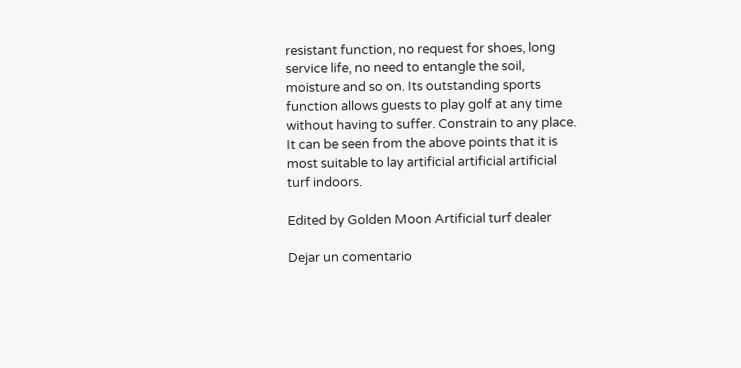resistant function, no request for shoes, long service life, no need to entangle the soil, moisture and so on. Its outstanding sports function allows guests to play golf at any time without having to suffer. Constrain to any place. It can be seen from the above points that it is most suitable to lay artificial artificial artificial turf indoors.

Edited by Golden Moon Artificial turf dealer

Dejar un comentario